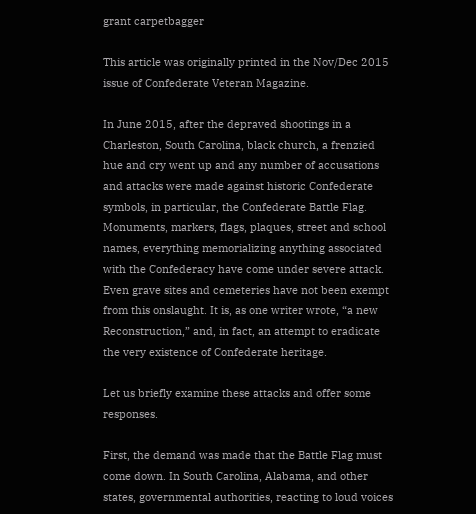grant carpetbagger

This article was originally printed in the Nov/Dec 2015 issue of Confederate Veteran Magazine.

In June 2015, after the depraved shootings in a Charleston, South Carolina, black church, a frenzied hue and cry went up and any number of accusations and attacks were made against historic Confederate symbols, in particular, the Confederate Battle Flag. Monuments, markers, flags, plaques, street and school names, everything memorializing anything associated with the Confederacy have come under severe attack. Even grave sites and cemeteries have not been exempt from this onslaught. It is, as one writer wrote, “a new Reconstruction,” and, in fact, an attempt to eradicate the very existence of Confederate heritage.

Let us briefly examine these attacks and offer some responses.

First, the demand was made that the Battle Flag must come down. In South Carolina, Alabama, and other states, governmental authorities, reacting to loud voices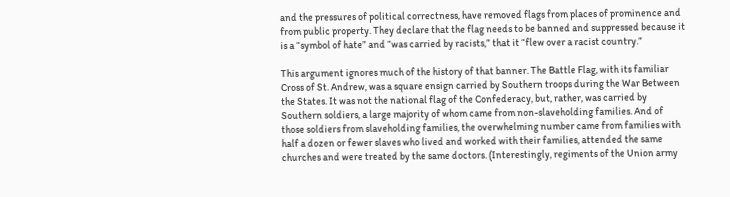and the pressures of political correctness, have removed flags from places of prominence and from public property. They declare that the flag needs to be banned and suppressed because it is a “symbol of hate” and “was carried by racists,” that it “flew over a racist country.”

This argument ignores much of the history of that banner. The Battle Flag, with its familiar Cross of St. Andrew, was a square ensign carried by Southern troops during the War Between the States. It was not the national flag of the Confederacy, but, rather, was carried by Southern soldiers, a large majority of whom came from non-slaveholding families. And of those soldiers from slaveholding families, the overwhelming number came from families with half a dozen or fewer slaves who lived and worked with their families, attended the same churches and were treated by the same doctors. (Interestingly, regiments of the Union army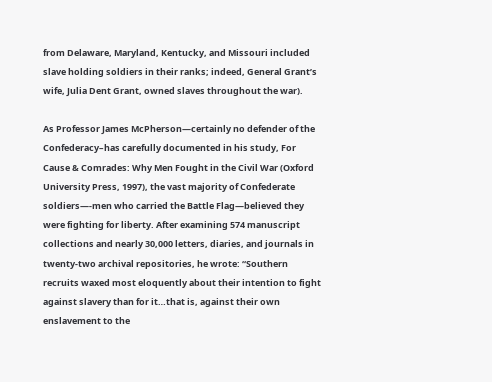from Delaware, Maryland, Kentucky, and Missouri included slave holding soldiers in their ranks; indeed, General Grant’s wife, Julia Dent Grant, owned slaves throughout the war).

As Professor James McPherson—certainly no defender of the Confederacy–has carefully documented in his study, For Cause & Comrades: Why Men Fought in the Civil War (Oxford University Press, 1997), the vast majority of Confederate soldiers—-men who carried the Battle Flag—believed they were fighting for liberty. After examining 574 manuscript collections and nearly 30,000 letters, diaries, and journals in twenty-two archival repositories, he wrote: “Southern recruits waxed most eloquently about their intention to fight against slavery than for it…that is, against their own enslavement to the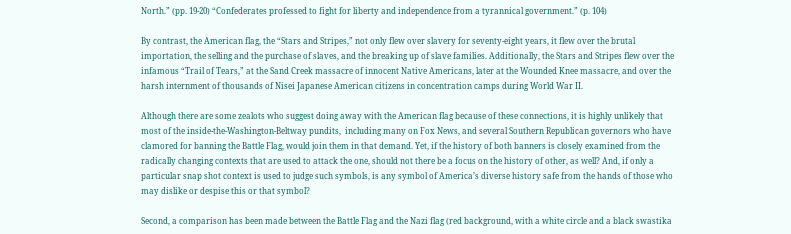North.” (pp. 19-20) “Confederates professed to fight for liberty and independence from a tyrannical government.” (p. 104)

By contrast, the American flag, the “Stars and Stripes,” not only flew over slavery for seventy-eight years, it flew over the brutal importation, the selling and the purchase of slaves, and the breaking up of slave families. Additionally, the Stars and Stripes flew over the infamous “Trail of Tears,” at the Sand Creek massacre of innocent Native Americans, later at the Wounded Knee massacre, and over the harsh internment of thousands of Nisei Japanese American citizens in concentration camps during World War II.

Although there are some zealots who suggest doing away with the American flag because of these connections, it is highly unlikely that most of the inside-the-Washington-Beltway pundits,  including many on Fox News, and several Southern Republican governors who have clamored for banning the Battle Flag, would join them in that demand. Yet, if the history of both banners is closely examined from the radically changing contexts that are used to attack the one, should not there be a focus on the history of other, as well? And, if only a particular snap shot context is used to judge such symbols, is any symbol of America’s diverse history safe from the hands of those who may dislike or despise this or that symbol?

Second, a comparison has been made between the Battle Flag and the Nazi flag (red background, with a white circle and a black swastika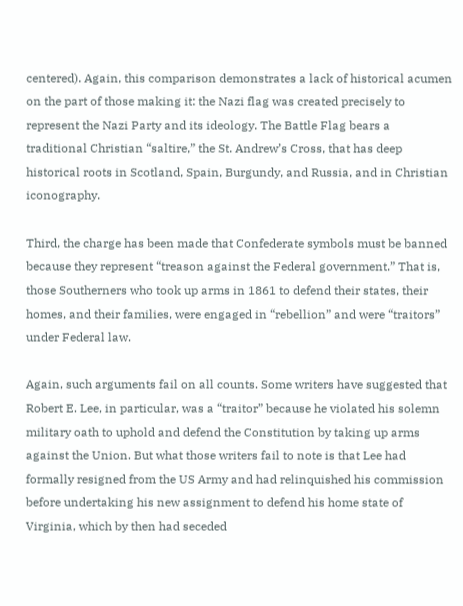centered). Again, this comparison demonstrates a lack of historical acumen on the part of those making it: the Nazi flag was created precisely to represent the Nazi Party and its ideology. The Battle Flag bears a traditional Christian “saltire,” the St. Andrew’s Cross, that has deep historical roots in Scotland, Spain, Burgundy, and Russia, and in Christian iconography.

Third, the charge has been made that Confederate symbols must be banned because they represent “treason against the Federal government.” That is, those Southerners who took up arms in 1861 to defend their states, their homes, and their families, were engaged in “rebellion” and were “traitors” under Federal law.

Again, such arguments fail on all counts. Some writers have suggested that Robert E. Lee, in particular, was a “traitor” because he violated his solemn military oath to uphold and defend the Constitution by taking up arms against the Union. But what those writers fail to note is that Lee had formally resigned from the US Army and had relinquished his commission before undertaking his new assignment to defend his home state of Virginia, which by then had seceded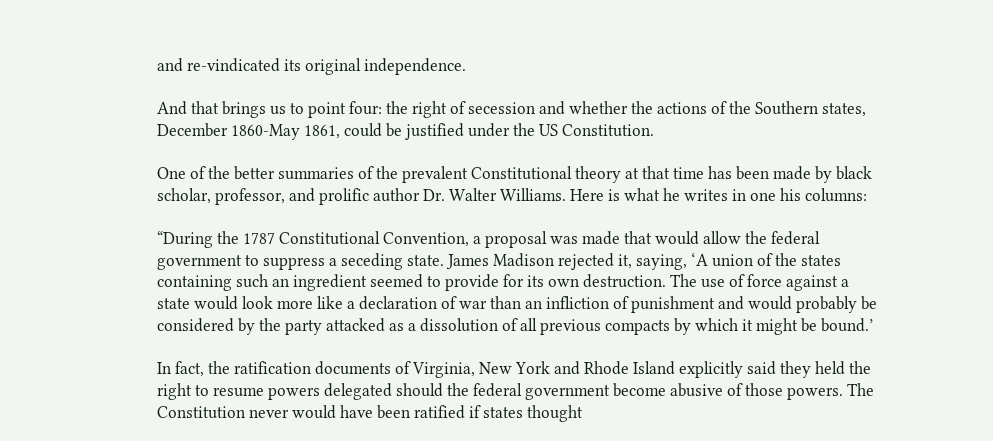and re-vindicated its original independence.

And that brings us to point four: the right of secession and whether the actions of the Southern states, December 1860-May 1861, could be justified under the US Constitution.

One of the better summaries of the prevalent Constitutional theory at that time has been made by black scholar, professor, and prolific author Dr. Walter Williams. Here is what he writes in one his columns:

“During the 1787 Constitutional Convention, a proposal was made that would allow the federal government to suppress a seceding state. James Madison rejected it, saying, ‘A union of the states containing such an ingredient seemed to provide for its own destruction. The use of force against a state would look more like a declaration of war than an infliction of punishment and would probably be considered by the party attacked as a dissolution of all previous compacts by which it might be bound.’

In fact, the ratification documents of Virginia, New York and Rhode Island explicitly said they held the right to resume powers delegated should the federal government become abusive of those powers. The Constitution never would have been ratified if states thought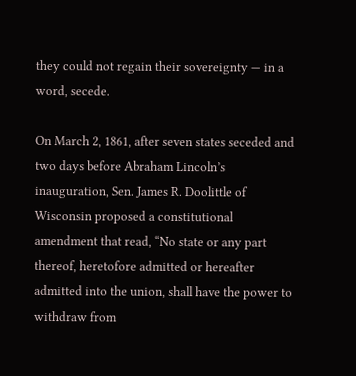they could not regain their sovereignty — in a word, secede.

On March 2, 1861, after seven states seceded and two days before Abraham Lincoln’s inauguration, Sen. James R. Doolittle of Wisconsin proposed a constitutional amendment that read, “No state or any part thereof, heretofore admitted or hereafter admitted into the union, shall have the power to withdraw from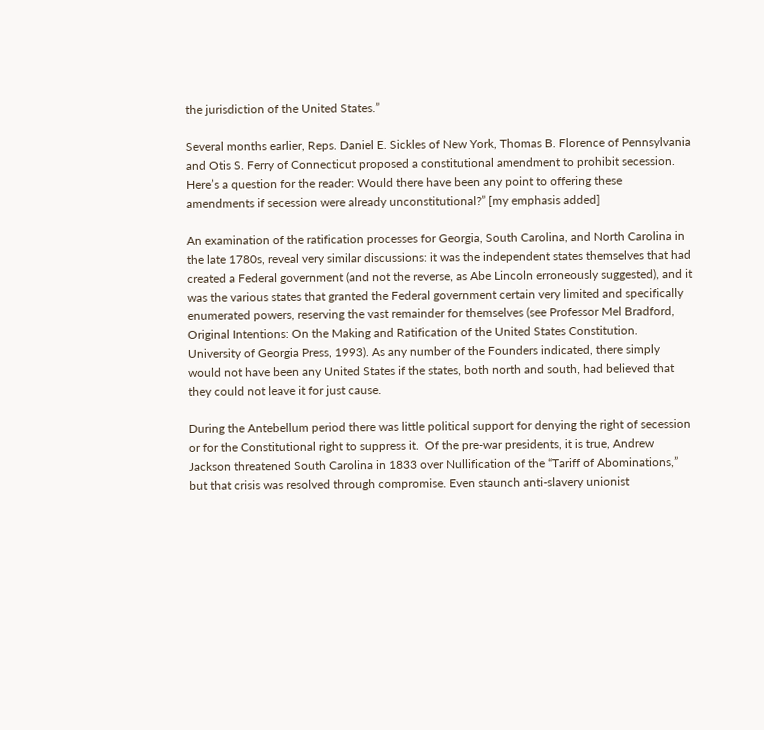the jurisdiction of the United States.”

Several months earlier, Reps. Daniel E. Sickles of New York, Thomas B. Florence of Pennsylvania and Otis S. Ferry of Connecticut proposed a constitutional amendment to prohibit secession. Here’s a question for the reader: Would there have been any point to offering these amendments if secession were already unconstitutional?” [my emphasis added]

An examination of the ratification processes for Georgia, South Carolina, and North Carolina in the late 1780s, reveal very similar discussions: it was the independent states themselves that had created a Federal government (and not the reverse, as Abe Lincoln erroneously suggested), and it was the various states that granted the Federal government certain very limited and specifically enumerated powers, reserving the vast remainder for themselves (see Professor Mel Bradford, Original Intentions: On the Making and Ratification of the United States Constitution. University of Georgia Press, 1993). As any number of the Founders indicated, there simply would not have been any United States if the states, both north and south, had believed that they could not leave it for just cause.

During the Antebellum period there was little political support for denying the right of secession or for the Constitutional right to suppress it.  Of the pre-war presidents, it is true, Andrew Jackson threatened South Carolina in 1833 over Nullification of the “Tariff of Abominations,” but that crisis was resolved through compromise. Even staunch anti-slavery unionist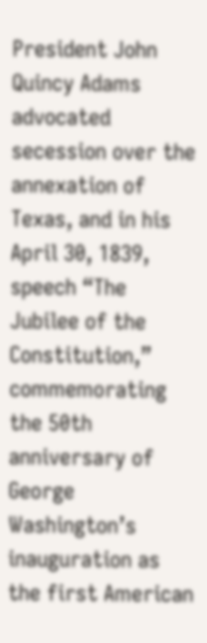President John Quincy Adams advocated secession over the annexation of Texas, and in his April 30, 1839, speech “The Jubilee of the Constitution,” commemorating the 50th anniversary of George Washington’s inauguration as the first American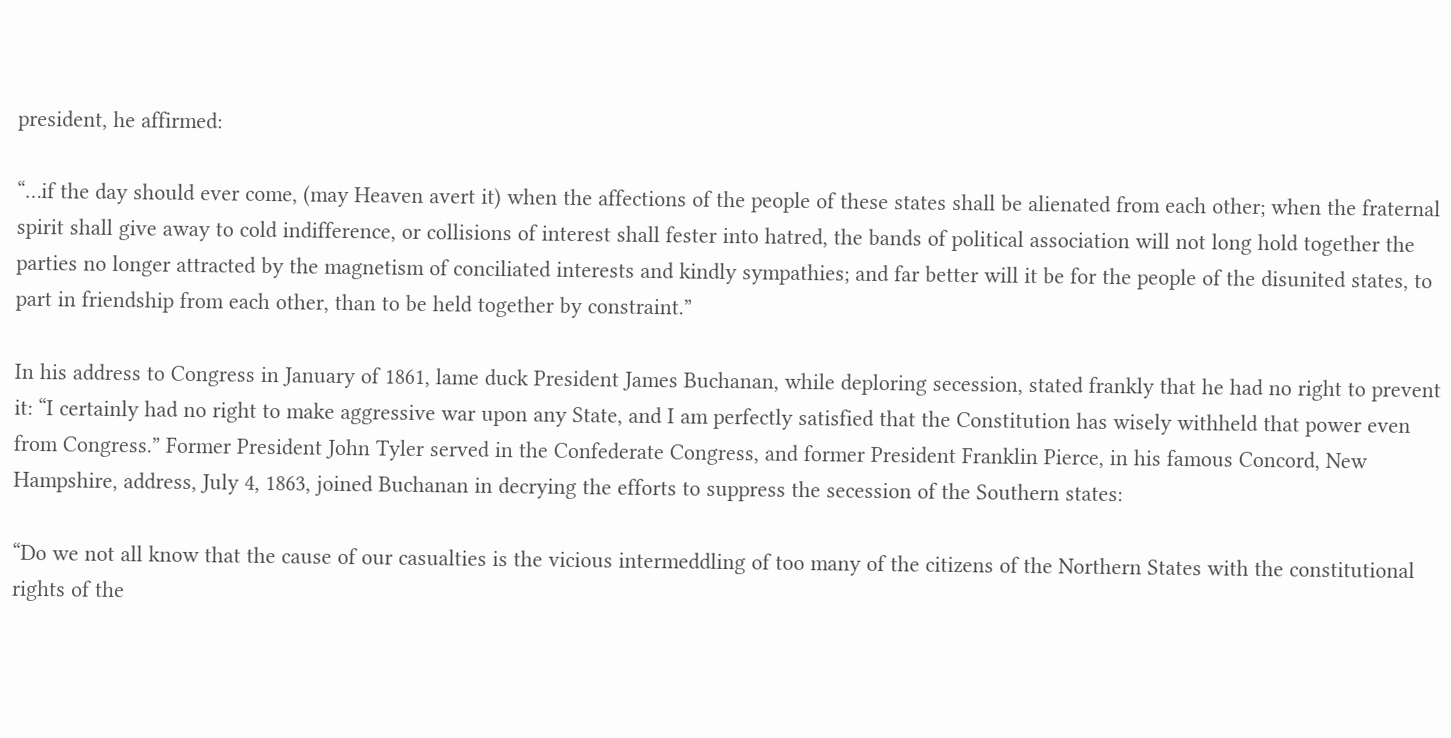president, he affirmed:

“…if the day should ever come, (may Heaven avert it) when the affections of the people of these states shall be alienated from each other; when the fraternal spirit shall give away to cold indifference, or collisions of interest shall fester into hatred, the bands of political association will not long hold together the parties no longer attracted by the magnetism of conciliated interests and kindly sympathies; and far better will it be for the people of the disunited states, to part in friendship from each other, than to be held together by constraint.”

In his address to Congress in January of 1861, lame duck President James Buchanan, while deploring secession, stated frankly that he had no right to prevent it: “I certainly had no right to make aggressive war upon any State, and I am perfectly satisfied that the Constitution has wisely withheld that power even from Congress.” Former President John Tyler served in the Confederate Congress, and former President Franklin Pierce, in his famous Concord, New Hampshire, address, July 4, 1863, joined Buchanan in decrying the efforts to suppress the secession of the Southern states:

“Do we not all know that the cause of our casualties is the vicious intermeddling of too many of the citizens of the Northern States with the constitutional rights of the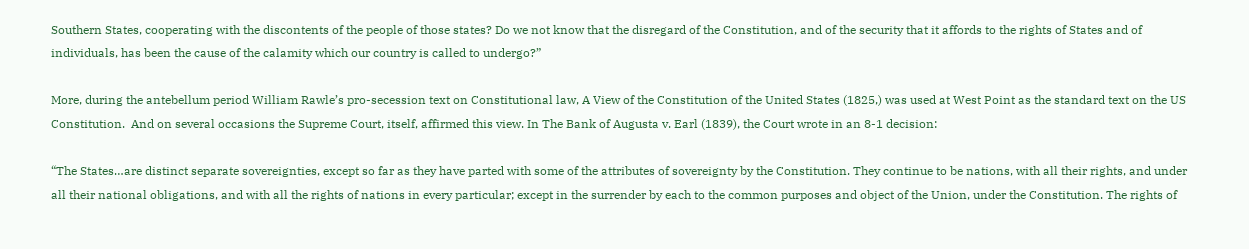Southern States, cooperating with the discontents of the people of those states? Do we not know that the disregard of the Constitution, and of the security that it affords to the rights of States and of individuals, has been the cause of the calamity which our country is called to undergo?”

More, during the antebellum period William Rawle’s pro-secession text on Constitutional law, A View of the Constitution of the United States (1825,) was used at West Point as the standard text on the US Constitution.  And on several occasions the Supreme Court, itself, affirmed this view. In The Bank of Augusta v. Earl (1839), the Court wrote in an 8-1 decision:

“The States…are distinct separate sovereignties, except so far as they have parted with some of the attributes of sovereignty by the Constitution. They continue to be nations, with all their rights, and under all their national obligations, and with all the rights of nations in every particular; except in the surrender by each to the common purposes and object of the Union, under the Constitution. The rights of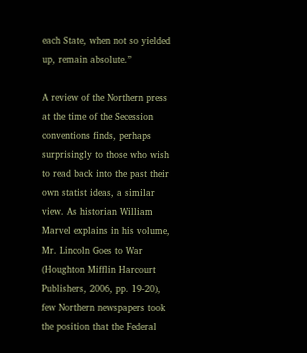each State, when not so yielded up, remain absolute.”

A review of the Northern press at the time of the Secession conventions finds, perhaps surprisingly to those who wish to read back into the past their own statist ideas, a similar view. As historian William Marvel explains in his volume, Mr. Lincoln Goes to War (Houghton Mifflin Harcourt Publishers, 2006, pp. 19-20), few Northern newspapers took the position that the Federal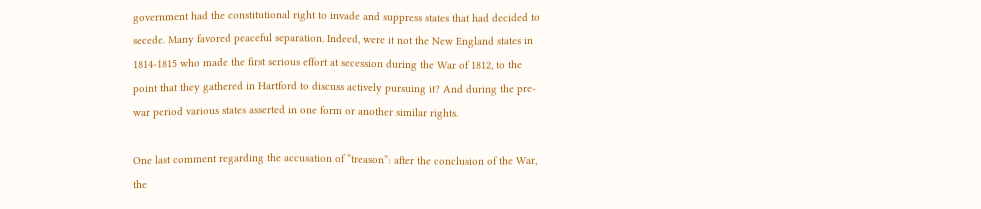government had the constitutional right to invade and suppress states that had decided to secede. Many favored peaceful separation. Indeed, were it not the New England states in 1814-1815 who made the first serious effort at secession during the War of 1812, to the point that they gathered in Hartford to discuss actively pursuing it? And during the pre-war period various states asserted in one form or another similar rights.

One last comment regarding the accusation of “treason”: after the conclusion of the War, the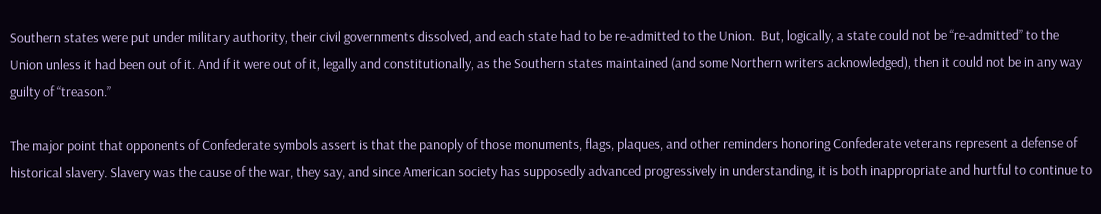Southern states were put under military authority, their civil governments dissolved, and each state had to be re-admitted to the Union.  But, logically, a state could not be “re-admitted” to the Union unless it had been out of it. And if it were out of it, legally and constitutionally, as the Southern states maintained (and some Northern writers acknowledged), then it could not be in any way guilty of “treason.”

The major point that opponents of Confederate symbols assert is that the panoply of those monuments, flags, plaques, and other reminders honoring Confederate veterans represent a defense of historical slavery. Slavery was the cause of the war, they say, and since American society has supposedly advanced progressively in understanding, it is both inappropriate and hurtful to continue to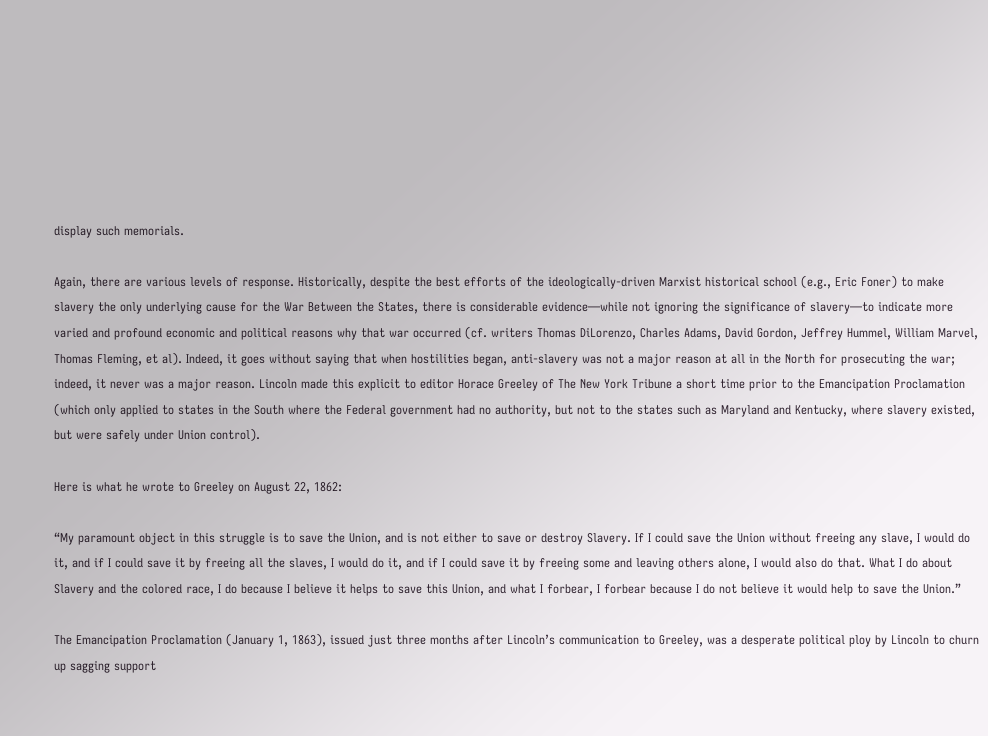display such memorials.

Again, there are various levels of response. Historically, despite the best efforts of the ideologically-driven Marxist historical school (e.g., Eric Foner) to make slavery the only underlying cause for the War Between the States, there is considerable evidence—while not ignoring the significance of slavery—to indicate more varied and profound economic and political reasons why that war occurred (cf. writers Thomas DiLorenzo, Charles Adams, David Gordon, Jeffrey Hummel, William Marvel, Thomas Fleming, et al). Indeed, it goes without saying that when hostilities began, anti-slavery was not a major reason at all in the North for prosecuting the war; indeed, it never was a major reason. Lincoln made this explicit to editor Horace Greeley of The New York Tribune a short time prior to the Emancipation Proclamation (which only applied to states in the South where the Federal government had no authority, but not to the states such as Maryland and Kentucky, where slavery existed, but were safely under Union control).

Here is what he wrote to Greeley on August 22, 1862:

“My paramount object in this struggle is to save the Union, and is not either to save or destroy Slavery. If I could save the Union without freeing any slave, I would do it, and if I could save it by freeing all the slaves, I would do it, and if I could save it by freeing some and leaving others alone, I would also do that. What I do about Slavery and the colored race, I do because I believe it helps to save this Union, and what I forbear, I forbear because I do not believe it would help to save the Union.”

The Emancipation Proclamation (January 1, 1863), issued just three months after Lincoln’s communication to Greeley, was a desperate political ploy by Lincoln to churn up sagging support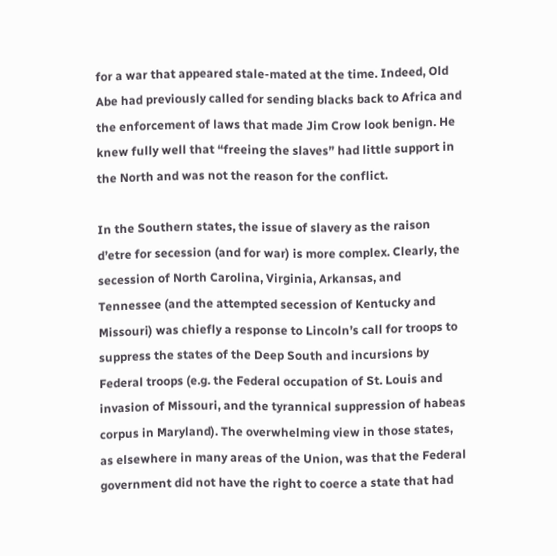for a war that appeared stale-mated at the time. Indeed, Old Abe had previously called for sending blacks back to Africa and the enforcement of laws that made Jim Crow look benign. He knew fully well that “freeing the slaves” had little support in the North and was not the reason for the conflict.

In the Southern states, the issue of slavery as the raison d’etre for secession (and for war) is more complex. Clearly, the secession of North Carolina, Virginia, Arkansas, and Tennessee (and the attempted secession of Kentucky and Missouri) was chiefly a response to Lincoln’s call for troops to suppress the states of the Deep South and incursions by Federal troops (e.g. the Federal occupation of St. Louis and invasion of Missouri, and the tyrannical suppression of habeas corpus in Maryland). The overwhelming view in those states, as elsewhere in many areas of the Union, was that the Federal government did not have the right to coerce a state that had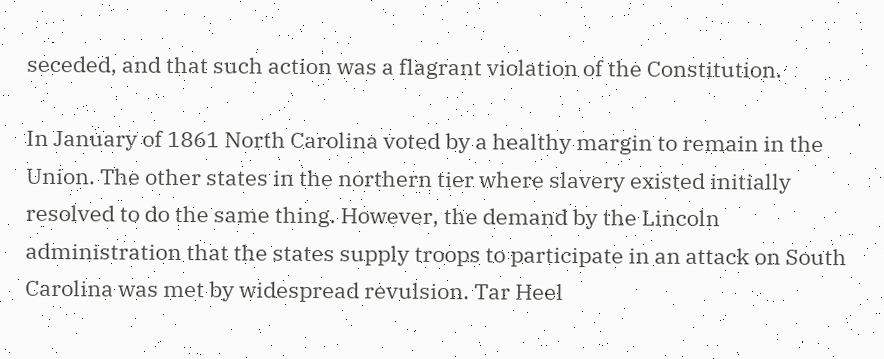seceded, and that such action was a flagrant violation of the Constitution.

In January of 1861 North Carolina voted by a healthy margin to remain in the Union. The other states in the northern tier where slavery existed initially resolved to do the same thing. However, the demand by the Lincoln administration that the states supply troops to participate in an attack on South Carolina was met by widespread revulsion. Tar Heel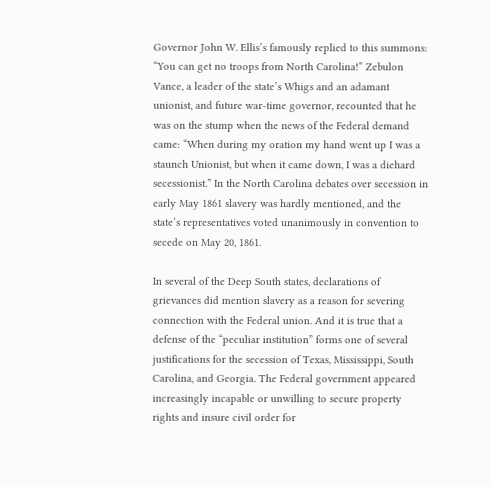Governor John W. Ellis’s famously replied to this summons: “You can get no troops from North Carolina!” Zebulon Vance, a leader of the state’s Whigs and an adamant unionist, and future war-time governor, recounted that he was on the stump when the news of the Federal demand came: “When during my oration my hand went up I was a staunch Unionist, but when it came down, I was a diehard secessionist.” In the North Carolina debates over secession in early May 1861 slavery was hardly mentioned, and the state’s representatives voted unanimously in convention to secede on May 20, 1861.

In several of the Deep South states, declarations of grievances did mention slavery as a reason for severing connection with the Federal union. And it is true that a defense of the “peculiar institution” forms one of several justifications for the secession of Texas, Mississippi, South Carolina, and Georgia. The Federal government appeared increasingly incapable or unwilling to secure property rights and insure civil order for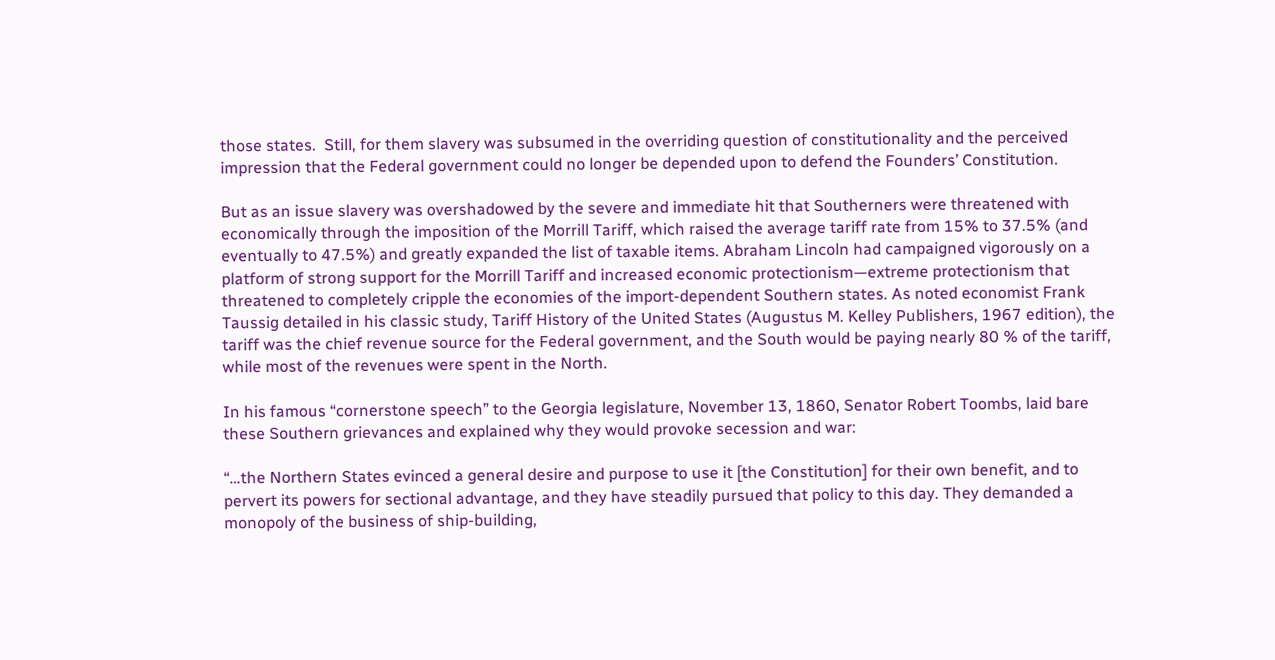those states.  Still, for them slavery was subsumed in the overriding question of constitutionality and the perceived impression that the Federal government could no longer be depended upon to defend the Founders’ Constitution.

But as an issue slavery was overshadowed by the severe and immediate hit that Southerners were threatened with economically through the imposition of the Morrill Tariff, which raised the average tariff rate from 15% to 37.5% (and eventually to 47.5%) and greatly expanded the list of taxable items. Abraham Lincoln had campaigned vigorously on a platform of strong support for the Morrill Tariff and increased economic protectionism—extreme protectionism that threatened to completely cripple the economies of the import-dependent Southern states. As noted economist Frank Taussig detailed in his classic study, Tariff History of the United States (Augustus M. Kelley Publishers, 1967 edition), the tariff was the chief revenue source for the Federal government, and the South would be paying nearly 80 % of the tariff, while most of the revenues were spent in the North.

In his famous “cornerstone speech” to the Georgia legislature, November 13, 1860, Senator Robert Toombs, laid bare these Southern grievances and explained why they would provoke secession and war:

“…the Northern States evinced a general desire and purpose to use it [the Constitution] for their own benefit, and to pervert its powers for sectional advantage, and they have steadily pursued that policy to this day. They demanded a monopoly of the business of ship-building,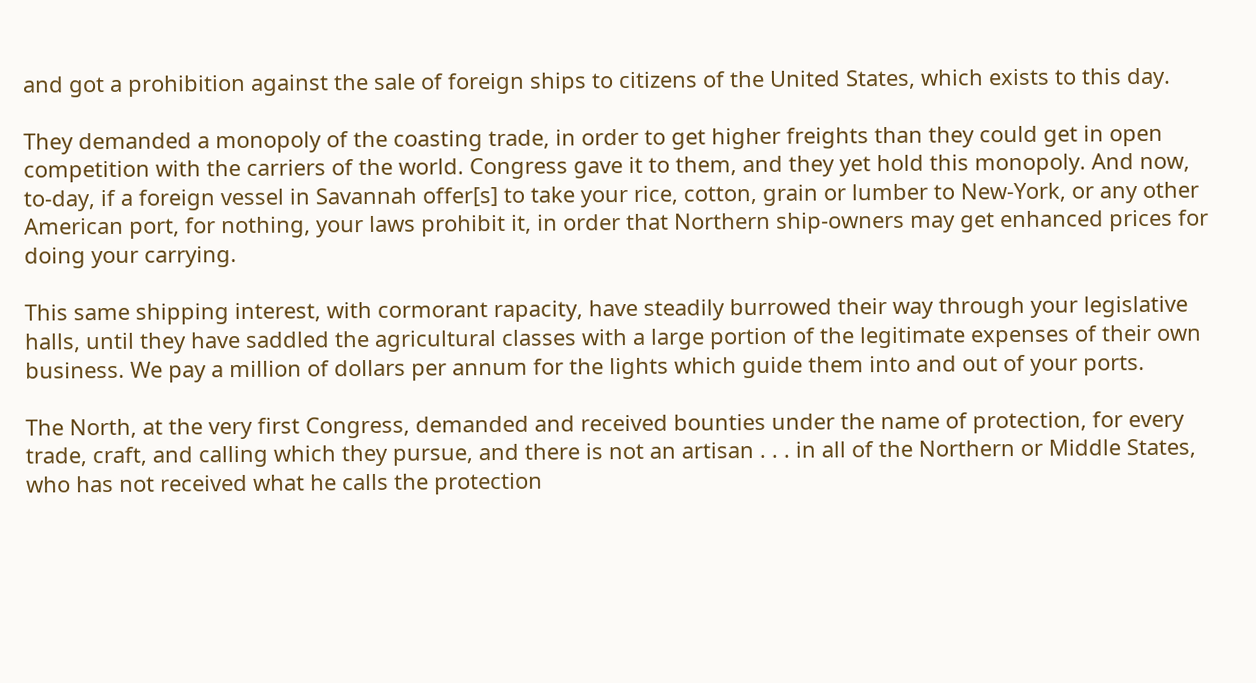and got a prohibition against the sale of foreign ships to citizens of the United States, which exists to this day.

They demanded a monopoly of the coasting trade, in order to get higher freights than they could get in open competition with the carriers of the world. Congress gave it to them, and they yet hold this monopoly. And now, to-day, if a foreign vessel in Savannah offer[s] to take your rice, cotton, grain or lumber to New-York, or any other American port, for nothing, your laws prohibit it, in order that Northern ship-owners may get enhanced prices for doing your carrying.

This same shipping interest, with cormorant rapacity, have steadily burrowed their way through your legislative halls, until they have saddled the agricultural classes with a large portion of the legitimate expenses of their own business. We pay a million of dollars per annum for the lights which guide them into and out of your ports.

The North, at the very first Congress, demanded and received bounties under the name of protection, for every trade, craft, and calling which they pursue, and there is not an artisan . . . in all of the Northern or Middle States, who has not received what he calls the protection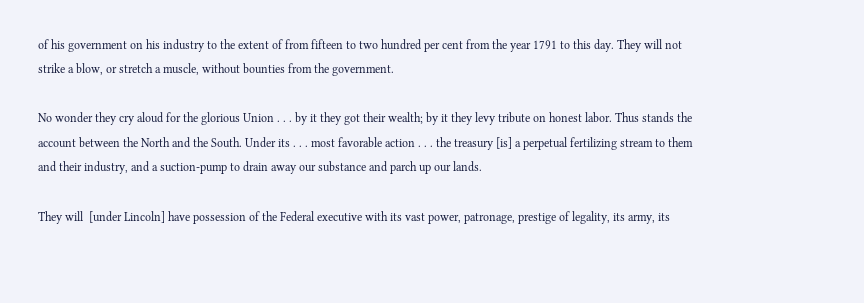of his government on his industry to the extent of from fifteen to two hundred per cent from the year 1791 to this day. They will not strike a blow, or stretch a muscle, without bounties from the government.

No wonder they cry aloud for the glorious Union . . . by it they got their wealth; by it they levy tribute on honest labor. Thus stands the account between the North and the South. Under its . . . most favorable action . . . the treasury [is] a perpetual fertilizing stream to them and their industry, and a suction-pump to drain away our substance and parch up our lands.

They will  [under Lincoln] have possession of the Federal executive with its vast power, patronage, prestige of legality, its army, its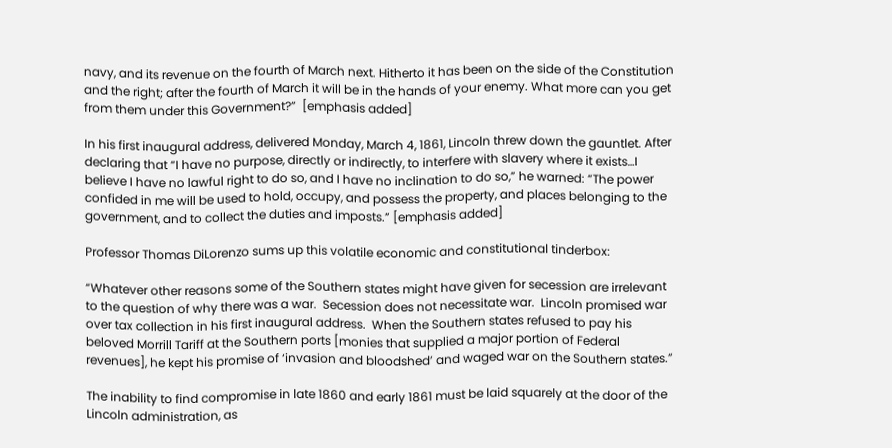navy, and its revenue on the fourth of March next. Hitherto it has been on the side of the Constitution and the right; after the fourth of March it will be in the hands of your enemy. What more can you get from them under this Government?”  [emphasis added]

In his first inaugural address, delivered Monday, March 4, 1861, Lincoln threw down the gauntlet. After declaring that “I have no purpose, directly or indirectly, to interfere with slavery where it exists…I believe I have no lawful right to do so, and I have no inclination to do so,” he warned: “The power confided in me will be used to hold, occupy, and possess the property, and places belonging to the government, and to collect the duties and imposts.” [emphasis added]

Professor Thomas DiLorenzo sums up this volatile economic and constitutional tinderbox:

“Whatever other reasons some of the Southern states might have given for secession are irrelevant to the question of why there was a war.  Secession does not necessitate war.  Lincoln promised war over tax collection in his first inaugural address.  When the Southern states refused to pay his beloved Morrill Tariff at the Southern ports [monies that supplied a major portion of Federal revenues], he kept his promise of ‘invasion and bloodshed’ and waged war on the Southern states.”

The inability to find compromise in late 1860 and early 1861 must be laid squarely at the door of the Lincoln administration, as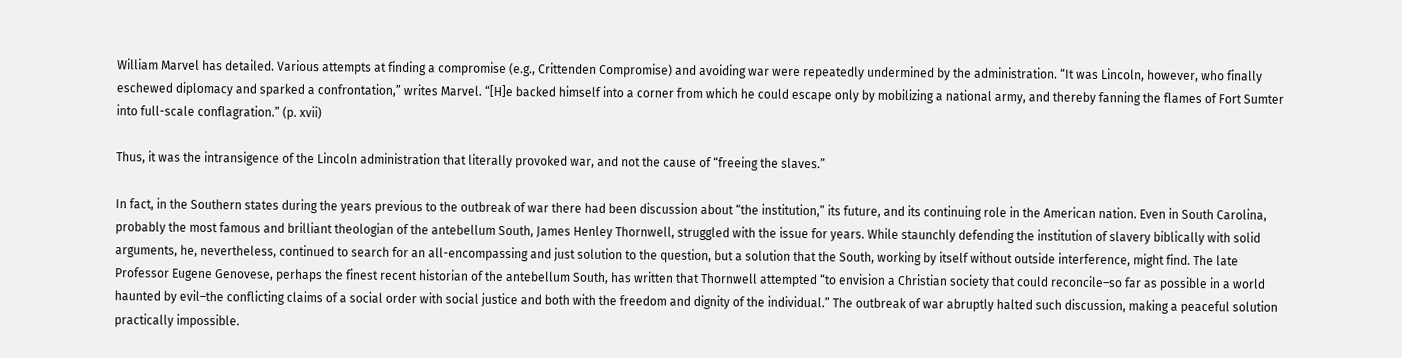William Marvel has detailed. Various attempts at finding a compromise (e.g., Crittenden Compromise) and avoiding war were repeatedly undermined by the administration. “It was Lincoln, however, who finally eschewed diplomacy and sparked a confrontation,” writes Marvel. “[H]e backed himself into a corner from which he could escape only by mobilizing a national army, and thereby fanning the flames of Fort Sumter into full-scale conflagration.” (p. xvii)

Thus, it was the intransigence of the Lincoln administration that literally provoked war, and not the cause of “freeing the slaves.”

In fact, in the Southern states during the years previous to the outbreak of war there had been discussion about “the institution,” its future, and its continuing role in the American nation. Even in South Carolina, probably the most famous and brilliant theologian of the antebellum South, James Henley Thornwell, struggled with the issue for years. While staunchly defending the institution of slavery biblically with solid arguments, he, nevertheless, continued to search for an all-encompassing and just solution to the question, but a solution that the South, working by itself without outside interference, might find. The late Professor Eugene Genovese, perhaps the finest recent historian of the antebellum South, has written that Thornwell attempted “to envision a Christian society that could reconcile–so far as possible in a world haunted by evil–the conflicting claims of a social order with social justice and both with the freedom and dignity of the individual.” The outbreak of war abruptly halted such discussion, making a peaceful solution practically impossible.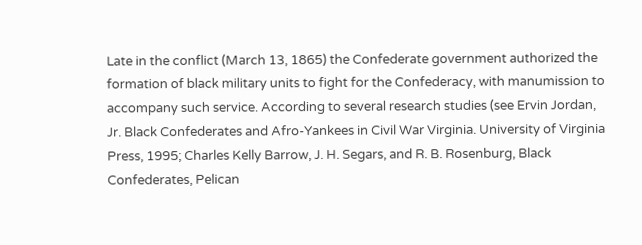Late in the conflict (March 13, 1865) the Confederate government authorized the formation of black military units to fight for the Confederacy, with manumission to accompany such service. According to several research studies (see Ervin Jordan, Jr. Black Confederates and Afro-Yankees in Civil War Virginia. University of Virginia Press, 1995; Charles Kelly Barrow, J. H. Segars, and R. B. Rosenburg, Black Confederates, Pelican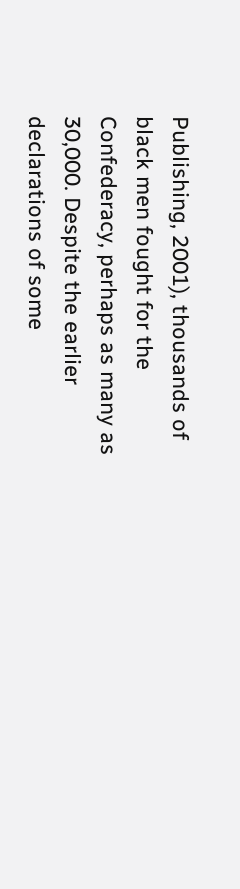Publishing, 2001), thousands of black men fought for the Confederacy, perhaps as many as 30,000. Despite the earlier declarations of some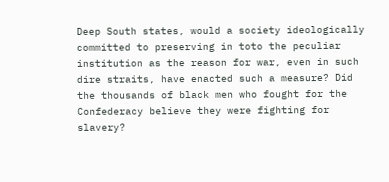Deep South states, would a society ideologically committed to preserving in toto the peculiar institution as the reason for war, even in such dire straits, have enacted such a measure? Did the thousands of black men who fought for the Confederacy believe they were fighting for slavery?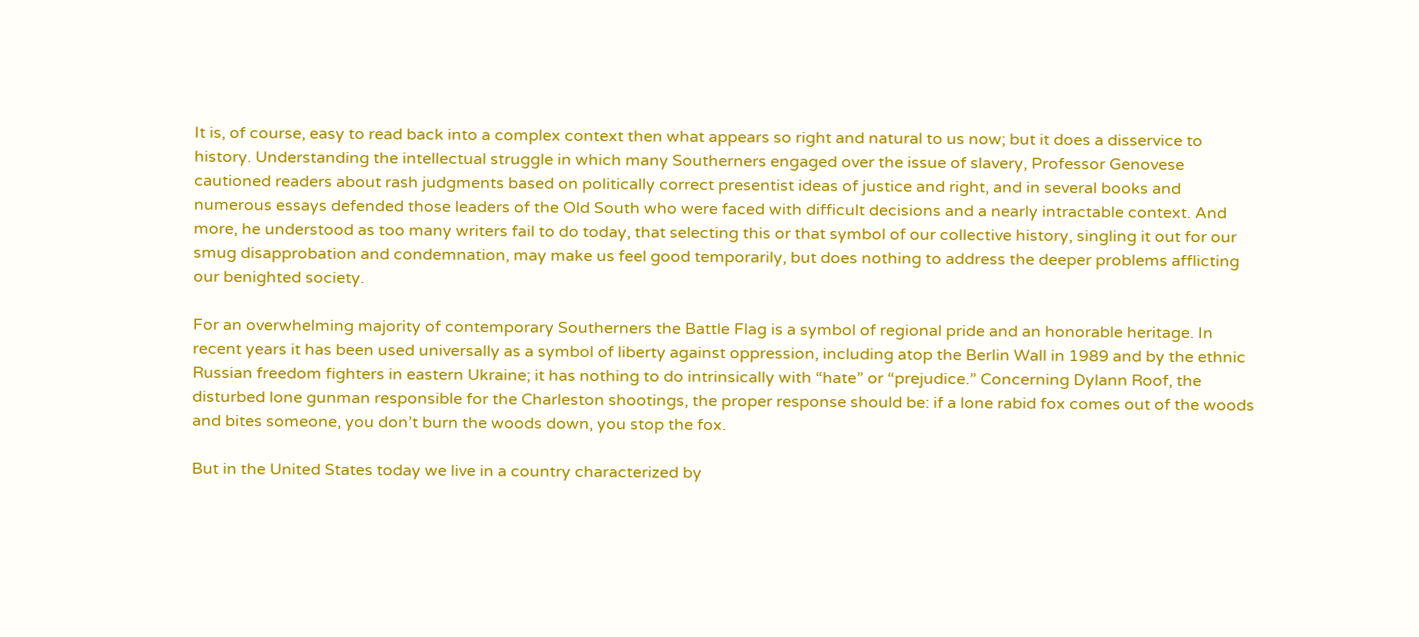It is, of course, easy to read back into a complex context then what appears so right and natural to us now; but it does a disservice to history. Understanding the intellectual struggle in which many Southerners engaged over the issue of slavery, Professor Genovese cautioned readers about rash judgments based on politically correct presentist ideas of justice and right, and in several books and numerous essays defended those leaders of the Old South who were faced with difficult decisions and a nearly intractable context. And more, he understood as too many writers fail to do today, that selecting this or that symbol of our collective history, singling it out for our smug disapprobation and condemnation, may make us feel good temporarily, but does nothing to address the deeper problems afflicting our benighted society.

For an overwhelming majority of contemporary Southerners the Battle Flag is a symbol of regional pride and an honorable heritage. In recent years it has been used universally as a symbol of liberty against oppression, including atop the Berlin Wall in 1989 and by the ethnic Russian freedom fighters in eastern Ukraine; it has nothing to do intrinsically with “hate” or “prejudice.” Concerning Dylann Roof, the disturbed lone gunman responsible for the Charleston shootings, the proper response should be: if a lone rabid fox comes out of the woods and bites someone, you don’t burn the woods down, you stop the fox.

But in the United States today we live in a country characterized by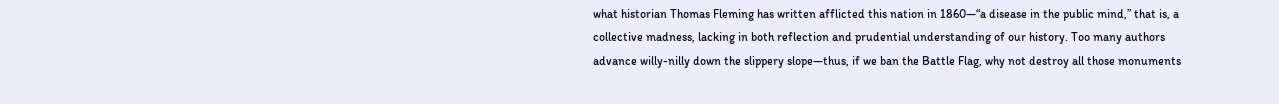what historian Thomas Fleming has written afflicted this nation in 1860—“a disease in the public mind,” that is, a collective madness, lacking in both reflection and prudential understanding of our history. Too many authors advance willy-nilly down the slippery slope—thus, if we ban the Battle Flag, why not destroy all those monuments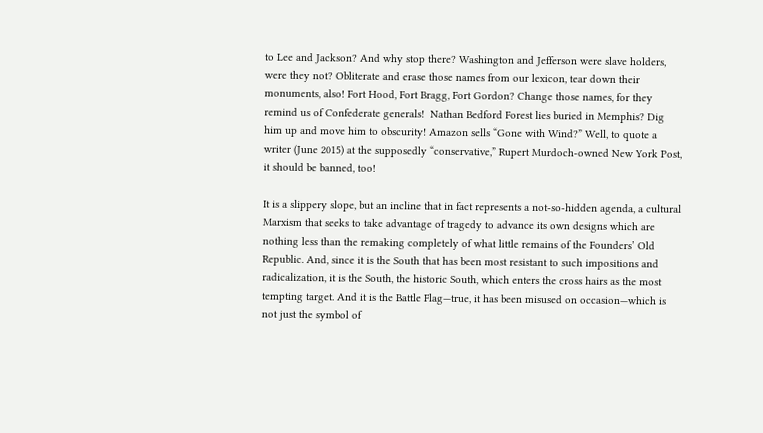to Lee and Jackson? And why stop there? Washington and Jefferson were slave holders, were they not? Obliterate and erase those names from our lexicon, tear down their monuments, also! Fort Hood, Fort Bragg, Fort Gordon? Change those names, for they remind us of Confederate generals!  Nathan Bedford Forest lies buried in Memphis? Dig him up and move him to obscurity! Amazon sells “Gone with Wind?” Well, to quote a writer (June 2015) at the supposedly “conservative,” Rupert Murdoch-owned New York Post, it should be banned, too!

It is a slippery slope, but an incline that in fact represents a not-so-hidden agenda, a cultural Marxism that seeks to take advantage of tragedy to advance its own designs which are nothing less than the remaking completely of what little remains of the Founders’ Old Republic. And, since it is the South that has been most resistant to such impositions and radicalization, it is the South, the historic South, which enters the cross hairs as the most tempting target. And it is the Battle Flag—true, it has been misused on occasion—which is not just the symbol of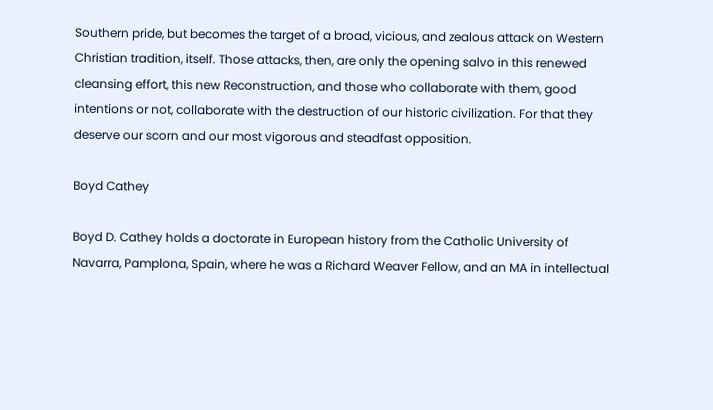Southern pride, but becomes the target of a broad, vicious, and zealous attack on Western Christian tradition, itself. Those attacks, then, are only the opening salvo in this renewed cleansing effort, this new Reconstruction, and those who collaborate with them, good intentions or not, collaborate with the destruction of our historic civilization. For that they deserve our scorn and our most vigorous and steadfast opposition.

Boyd Cathey

Boyd D. Cathey holds a doctorate in European history from the Catholic University of Navarra, Pamplona, Spain, where he was a Richard Weaver Fellow, and an MA in intellectual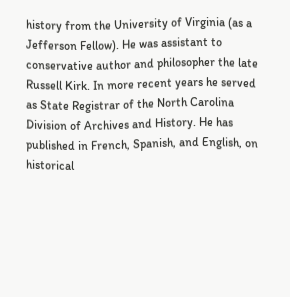history from the University of Virginia (as a Jefferson Fellow). He was assistant to conservative author and philosopher the late Russell Kirk. In more recent years he served as State Registrar of the North Carolina Division of Archives and History. He has published in French, Spanish, and English, on historical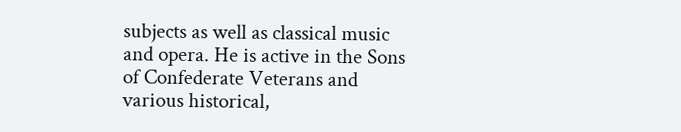subjects as well as classical music and opera. He is active in the Sons of Confederate Veterans and various historical,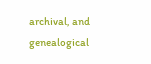archival, and genealogical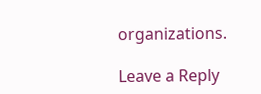organizations.

Leave a Reply